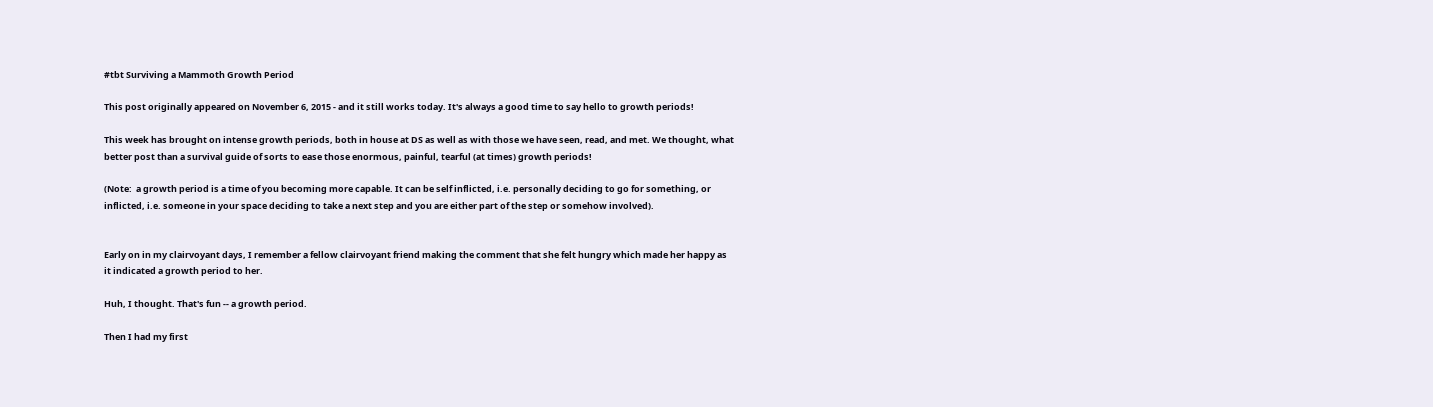#tbt Surviving a Mammoth Growth Period

This post originally appeared on November 6, 2015 - and it still works today. It's always a good time to say hello to growth periods!

This week has brought on intense growth periods, both in house at DS as well as with those we have seen, read, and met. We thought, what better post than a survival guide of sorts to ease those enormous, painful, tearful (at times) growth periods!

(Note:  a growth period is a time of you becoming more capable. It can be self inflicted, i.e. personally deciding to go for something, or inflicted, i.e. someone in your space deciding to take a next step and you are either part of the step or somehow involved).


Early on in my clairvoyant days, I remember a fellow clairvoyant friend making the comment that she felt hungry which made her happy as it indicated a growth period to her.

Huh, I thought. That's fun -- a growth period.

Then I had my first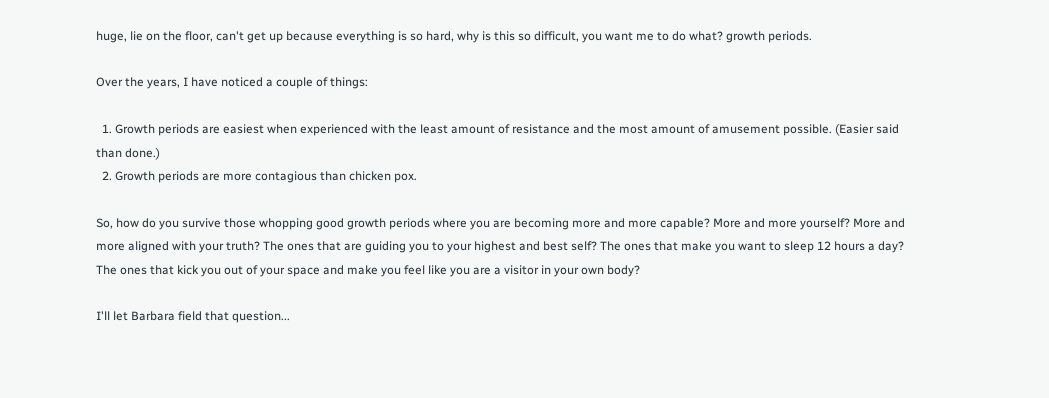huge, lie on the floor, can't get up because everything is so hard, why is this so difficult, you want me to do what? growth periods.

Over the years, I have noticed a couple of things:

  1. Growth periods are easiest when experienced with the least amount of resistance and the most amount of amusement possible. (Easier said than done.)
  2. Growth periods are more contagious than chicken pox.

So, how do you survive those whopping good growth periods where you are becoming more and more capable? More and more yourself? More and more aligned with your truth? The ones that are guiding you to your highest and best self? The ones that make you want to sleep 12 hours a day? The ones that kick you out of your space and make you feel like you are a visitor in your own body?

I'll let Barbara field that question...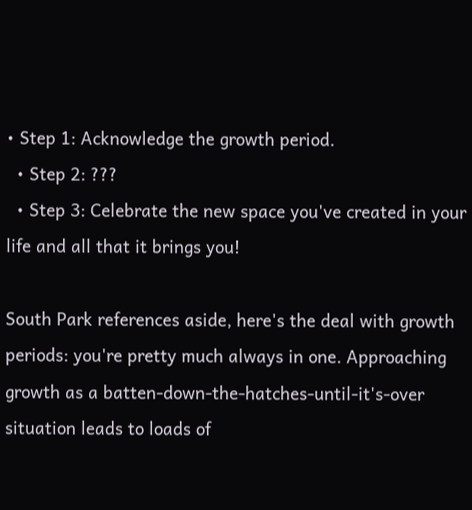• Step 1: Acknowledge the growth period.
  • Step 2: ???
  • Step 3: Celebrate the new space you've created in your life and all that it brings you!

South Park references aside, here's the deal with growth periods: you're pretty much always in one. Approaching growth as a batten-down-the-hatches-until-it's-over situation leads to loads of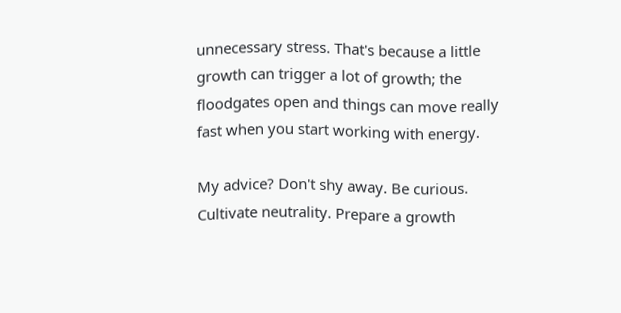unnecessary stress. That's because a little growth can trigger a lot of growth; the floodgates open and things can move really fast when you start working with energy.

My advice? Don't shy away. Be curious. Cultivate neutrality. Prepare a growth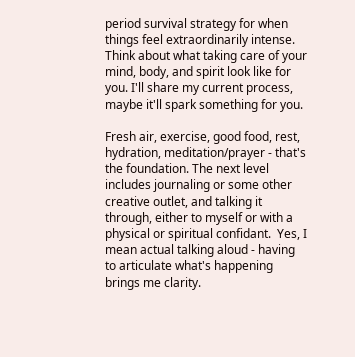period survival strategy for when things feel extraordinarily intense. Think about what taking care of your mind, body, and spirit look like for you. I'll share my current process, maybe it'll spark something for you.

Fresh air, exercise, good food, rest, hydration, meditation/prayer - that's the foundation. The next level includes journaling or some other creative outlet, and talking it through, either to myself or with a physical or spiritual confidant.  Yes, I mean actual talking aloud - having to articulate what's happening brings me clarity.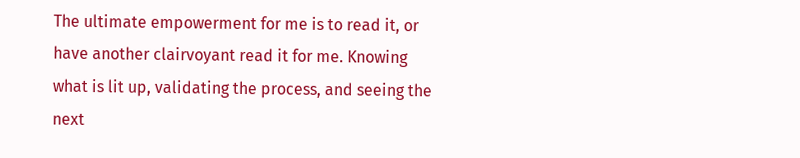The ultimate empowerment for me is to read it, or have another clairvoyant read it for me. Knowing what is lit up, validating the process, and seeing the next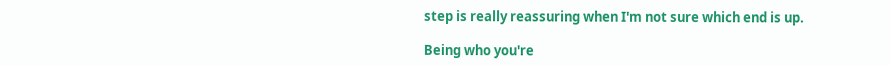step is really reassuring when I'm not sure which end is up.

Being who you're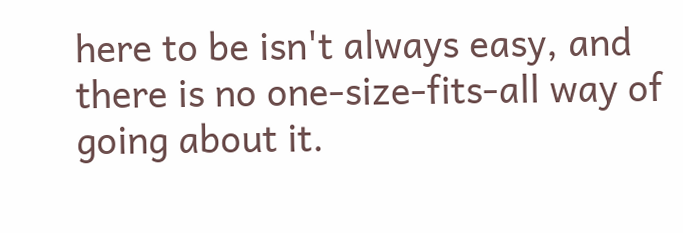here to be isn't always easy, and there is no one-size-fits-all way of going about it.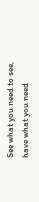See what you need to see, have what you need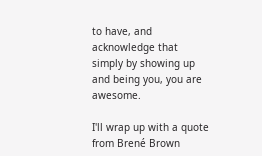to have, and acknowledge that simply by showing up and being you, you are awesome.

I'll wrap up with a quote from Brené Brown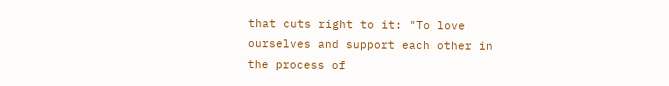that cuts right to it: "To love ourselves and support each other in the process of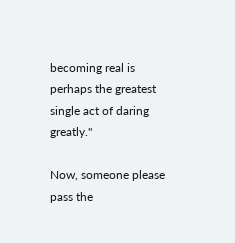becoming real is perhaps the greatest single act of daring greatly."

Now, someone please pass the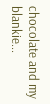chocolate and my blankie...